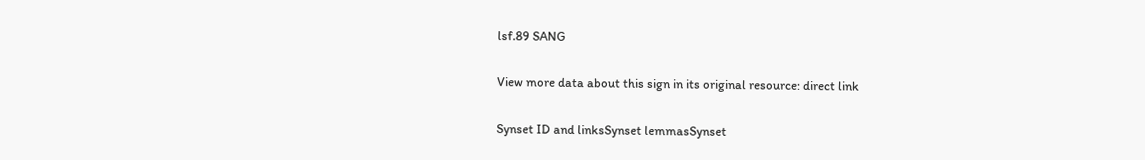lsf.89 SANG

View more data about this sign in its original resource: direct link

Synset ID and linksSynset lemmasSynset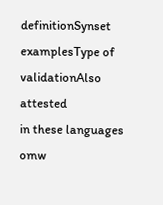definitionSynset examplesType of validationAlso attested
in these languages
omw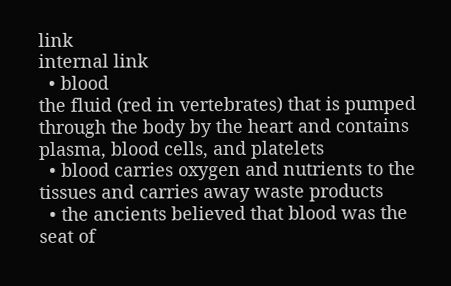link
internal link
  • blood
the fluid (red in vertebrates) that is pumped through the body by the heart and contains plasma, blood cells, and platelets
  • blood carries oxygen and nutrients to the tissues and carries away waste products
  • the ancients believed that blood was the seat of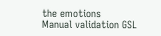the emotions
Manual validation GSL